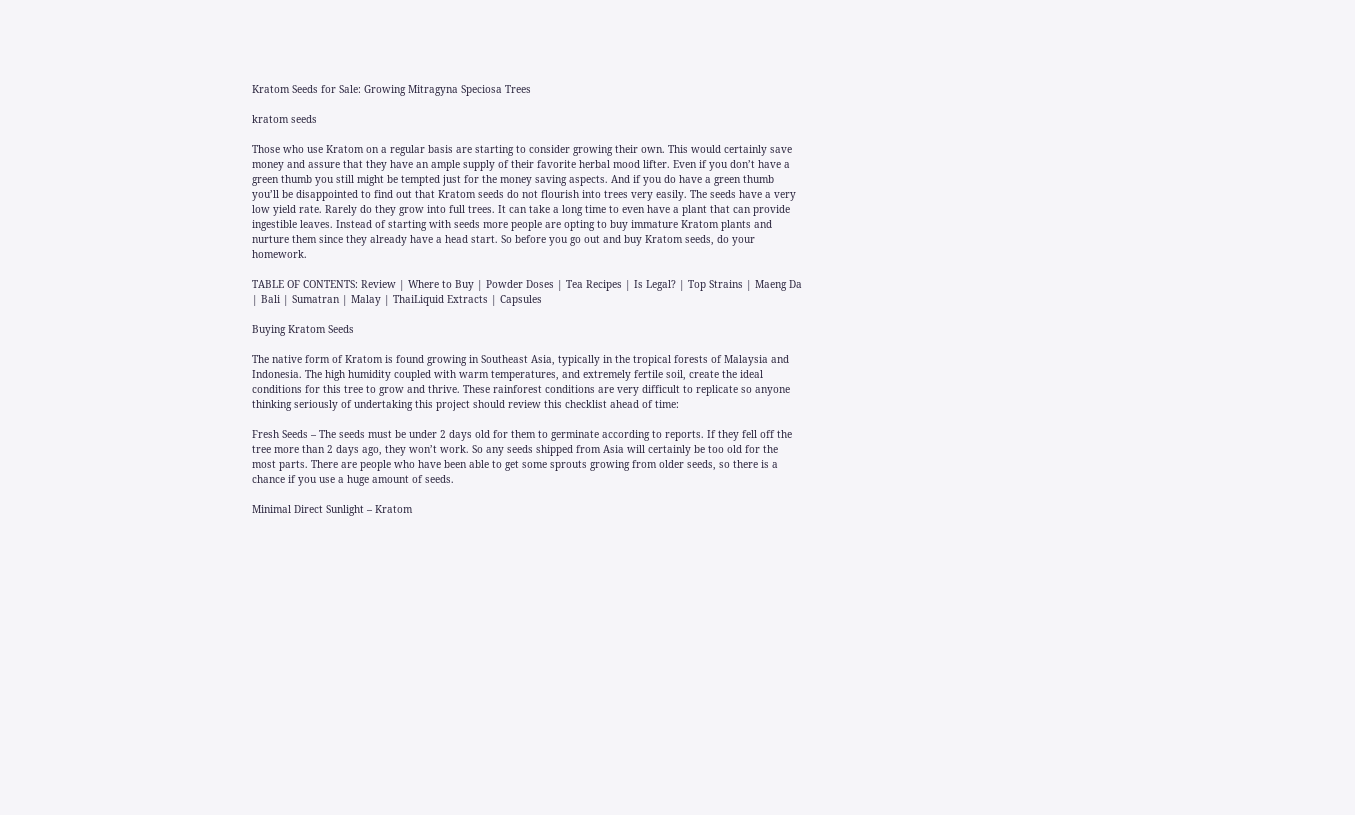Kratom Seeds for Sale: Growing Mitragyna Speciosa Trees

kratom seeds

Those who use Kratom on a regular basis are starting to consider growing their own. This would certainly save money and assure that they have an ample supply of their favorite herbal mood lifter. Even if you don’t have a green thumb you still might be tempted just for the money saving aspects. And if you do have a green thumb you’ll be disappointed to find out that Kratom seeds do not flourish into trees very easily. The seeds have a very low yield rate. Rarely do they grow into full trees. It can take a long time to even have a plant that can provide ingestible leaves. Instead of starting with seeds more people are opting to buy immature Kratom plants and nurture them since they already have a head start. So before you go out and buy Kratom seeds, do your homework.

TABLE OF CONTENTS: Review | Where to Buy | Powder Doses | Tea Recipes | Is Legal? | Top Strains | Maeng Da | Bali | Sumatran | Malay | ThaiLiquid Extracts | Capsules

Buying Kratom Seeds

The native form of Kratom is found growing in Southeast Asia, typically in the tropical forests of Malaysia and Indonesia. The high humidity coupled with warm temperatures, and extremely fertile soil, create the ideal conditions for this tree to grow and thrive. These rainforest conditions are very difficult to replicate so anyone thinking seriously of undertaking this project should review this checklist ahead of time:

Fresh Seeds – The seeds must be under 2 days old for them to germinate according to reports. If they fell off the tree more than 2 days ago, they won’t work. So any seeds shipped from Asia will certainly be too old for the most parts. There are people who have been able to get some sprouts growing from older seeds, so there is a chance if you use a huge amount of seeds.

Minimal Direct Sunlight – Kratom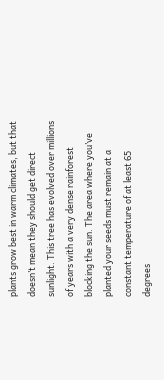plants grow best in warm climates, but that doesn’t mean they should get direct sunlight. This tree has evolved over millions of years with a very dense rainforest blocking the sun. The area where you’ve planted your seeds must remain at a constant temperature of at least 65 degrees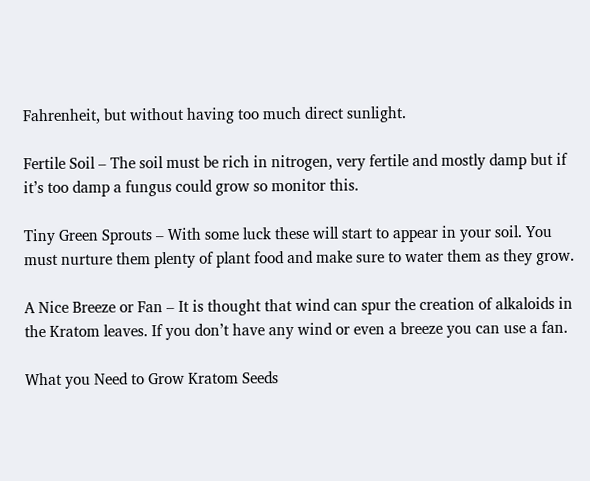Fahrenheit, but without having too much direct sunlight.

Fertile Soil – The soil must be rich in nitrogen, very fertile and mostly damp but if it’s too damp a fungus could grow so monitor this.

Tiny Green Sprouts – With some luck these will start to appear in your soil. You must nurture them plenty of plant food and make sure to water them as they grow.

A Nice Breeze or Fan – It is thought that wind can spur the creation of alkaloids in the Kratom leaves. If you don’t have any wind or even a breeze you can use a fan.

What you Need to Grow Kratom Seeds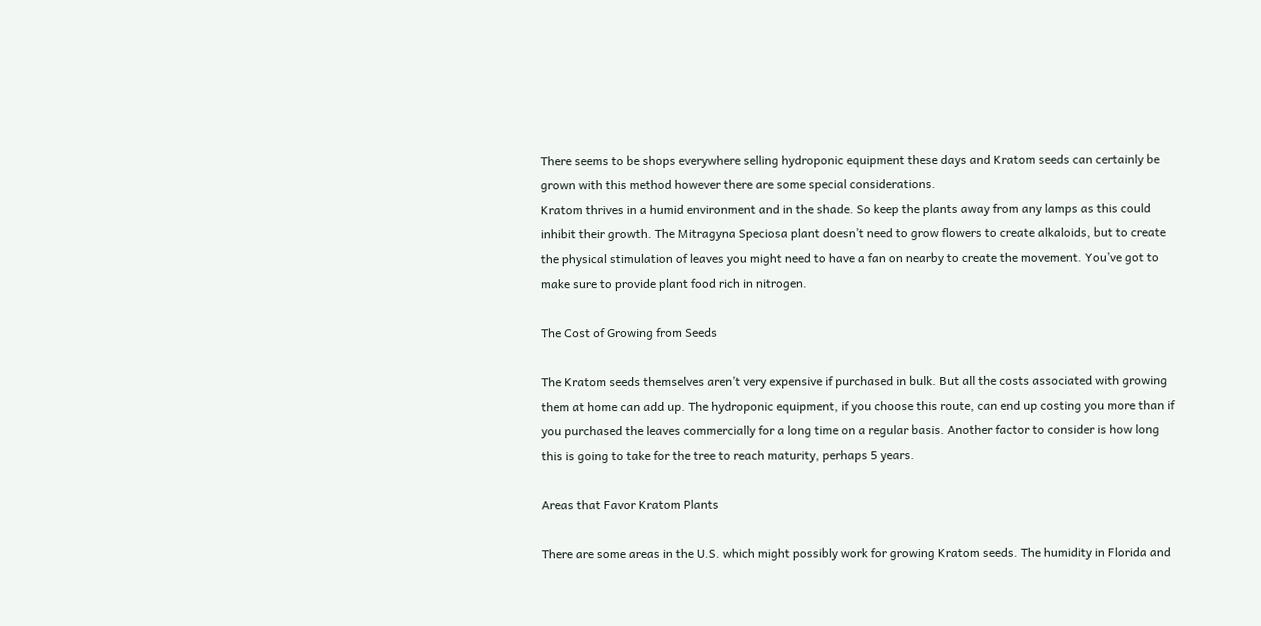There seems to be shops everywhere selling hydroponic equipment these days and Kratom seeds can certainly be grown with this method however there are some special considerations.
Kratom thrives in a humid environment and in the shade. So keep the plants away from any lamps as this could inhibit their growth. The Mitragyna Speciosa plant doesn’t need to grow flowers to create alkaloids, but to create the physical stimulation of leaves you might need to have a fan on nearby to create the movement. You’ve got to make sure to provide plant food rich in nitrogen.

The Cost of Growing from Seeds

The Kratom seeds themselves aren’t very expensive if purchased in bulk. But all the costs associated with growing them at home can add up. The hydroponic equipment, if you choose this route, can end up costing you more than if you purchased the leaves commercially for a long time on a regular basis. Another factor to consider is how long this is going to take for the tree to reach maturity, perhaps 5 years.

Areas that Favor Kratom Plants

There are some areas in the U.S. which might possibly work for growing Kratom seeds. The humidity in Florida and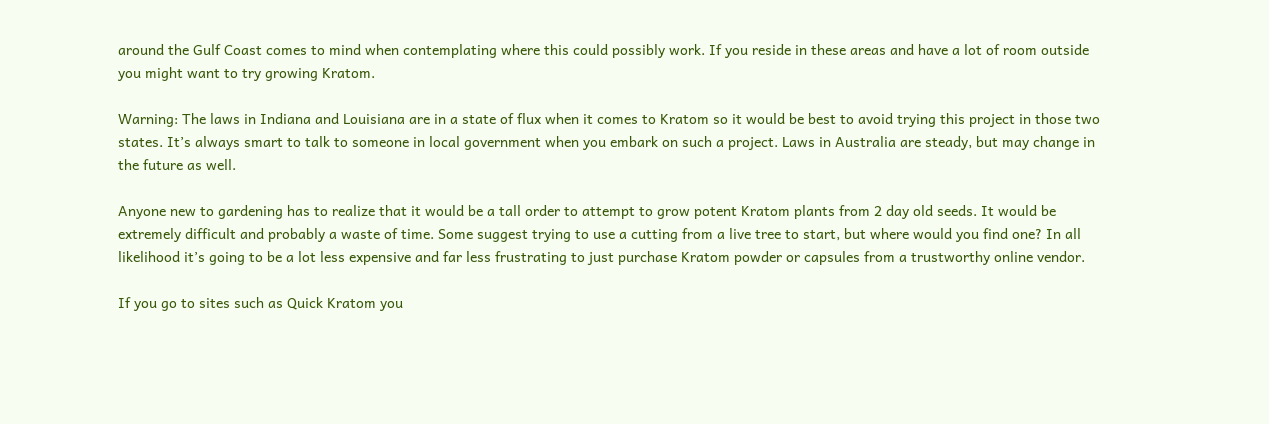around the Gulf Coast comes to mind when contemplating where this could possibly work. If you reside in these areas and have a lot of room outside you might want to try growing Kratom.

Warning: The laws in Indiana and Louisiana are in a state of flux when it comes to Kratom so it would be best to avoid trying this project in those two states. It’s always smart to talk to someone in local government when you embark on such a project. Laws in Australia are steady, but may change in the future as well.

Anyone new to gardening has to realize that it would be a tall order to attempt to grow potent Kratom plants from 2 day old seeds. It would be extremely difficult and probably a waste of time. Some suggest trying to use a cutting from a live tree to start, but where would you find one? In all likelihood it’s going to be a lot less expensive and far less frustrating to just purchase Kratom powder or capsules from a trustworthy online vendor.

If you go to sites such as Quick Kratom you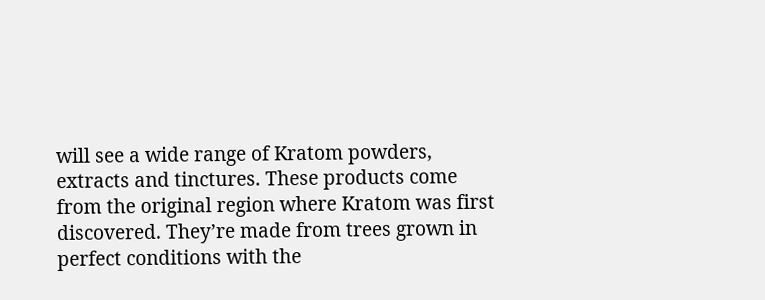will see a wide range of Kratom powders, extracts and tinctures. These products come from the original region where Kratom was first discovered. They’re made from trees grown in perfect conditions with the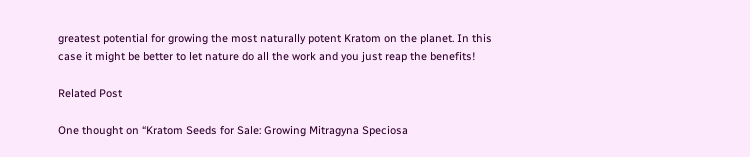greatest potential for growing the most naturally potent Kratom on the planet. In this case it might be better to let nature do all the work and you just reap the benefits!

Related Post

One thought on “Kratom Seeds for Sale: Growing Mitragyna Speciosa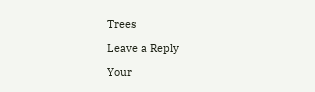Trees

Leave a Reply

Your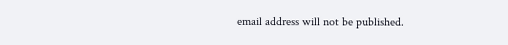email address will not be published.